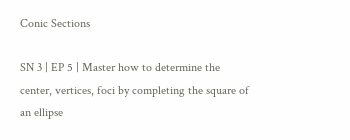Conic Sections

SN 3 | EP 5 | Master how to determine the center, vertices, foci by completing the square of an ellipse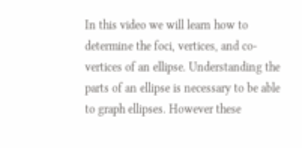In this video we will learn how to determine the foci, vertices, and co-vertices of an ellipse. Understanding the parts of an ellipse is necessary to be able to graph ellipses. However these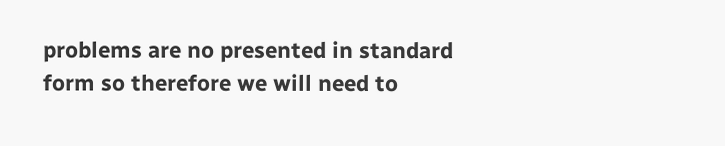problems are no presented in standard form so therefore we will need to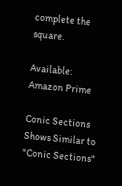complete the square.

Available: Amazon Prime

Conic Sections
Shows Similar to "Conic Sections"